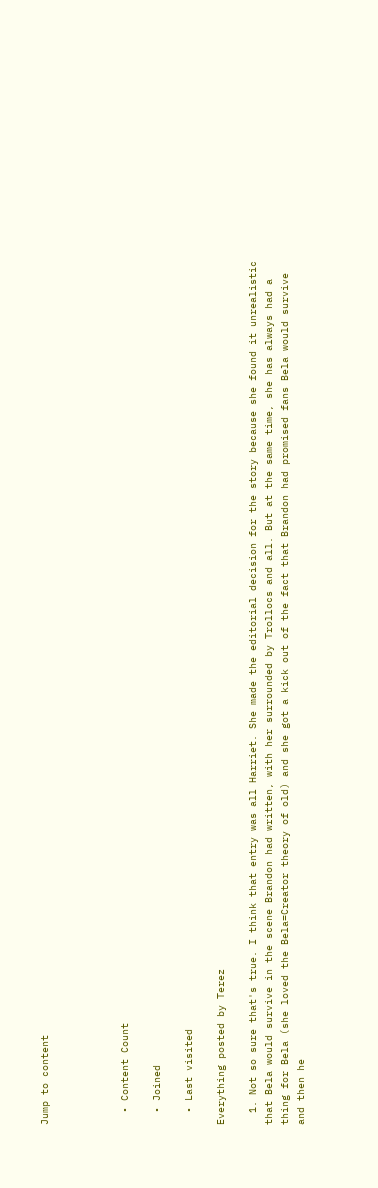Jump to content




  • Content Count

  • Joined

  • Last visited

Everything posted by Terez

  1. Not so sure that's true. I think that entry was all Harriet. She made the editorial decision for the story because she found it unrealistic that Bela would survive in the scene Brandon had written, with her surrounded by Trollocs and all. But at the same time, she has always had a thing for Bela (she loved the Bela=Creator theory of old) and she got a kick out of the fact that Brandon had promised fans Bela would survive and then he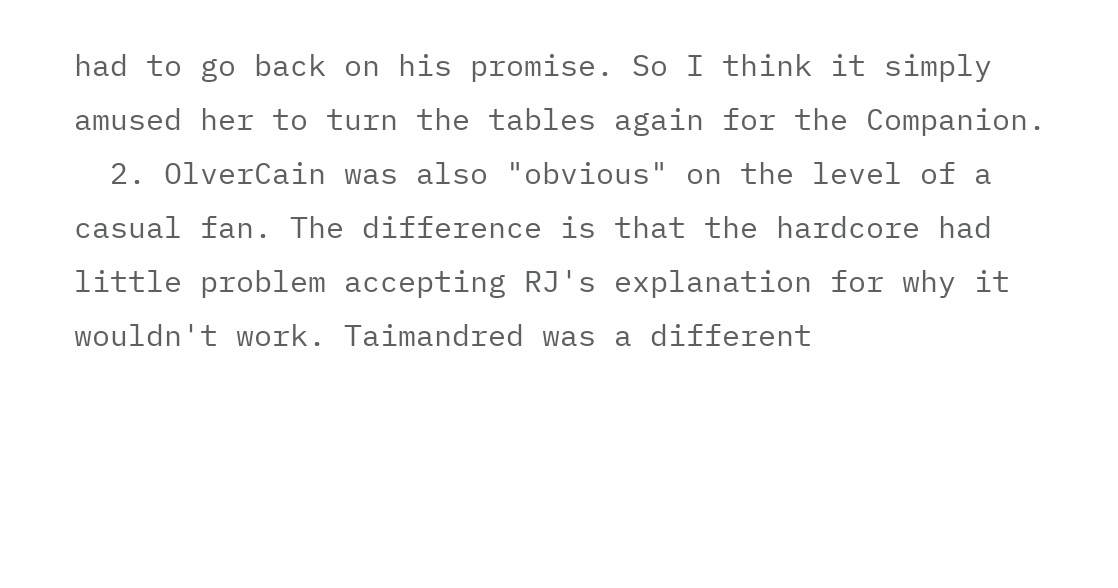had to go back on his promise. So I think it simply amused her to turn the tables again for the Companion.
  2. OlverCain was also "obvious" on the level of a casual fan. The difference is that the hardcore had little problem accepting RJ's explanation for why it wouldn't work. Taimandred was a different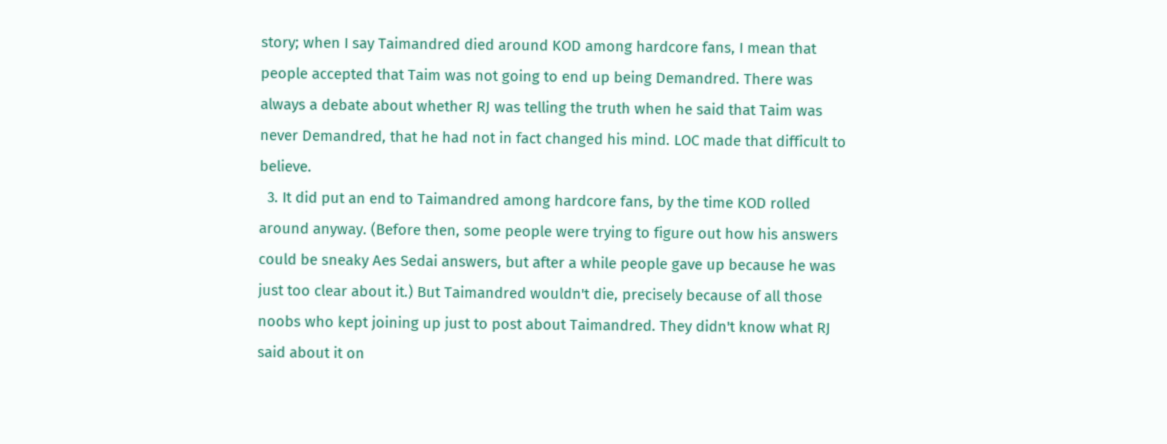story; when I say Taimandred died around KOD among hardcore fans, I mean that people accepted that Taim was not going to end up being Demandred. There was always a debate about whether RJ was telling the truth when he said that Taim was never Demandred, that he had not in fact changed his mind. LOC made that difficult to believe.
  3. It did put an end to Taimandred among hardcore fans, by the time KOD rolled around anyway. (Before then, some people were trying to figure out how his answers could be sneaky Aes Sedai answers, but after a while people gave up because he was just too clear about it.) But Taimandred wouldn't die, precisely because of all those noobs who kept joining up just to post about Taimandred. They didn't know what RJ said about it on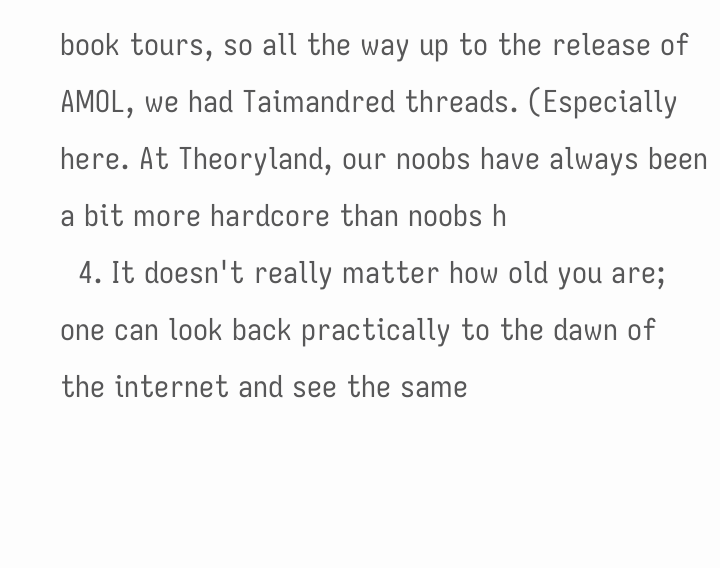book tours, so all the way up to the release of AMOL, we had Taimandred threads. (Especially here. At Theoryland, our noobs have always been a bit more hardcore than noobs h
  4. It doesn't really matter how old you are; one can look back practically to the dawn of the internet and see the same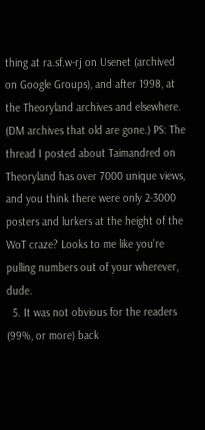thing at ra.sf.w-rj on Usenet (archived on Google Groups), and after 1998, at the Theoryland archives and elsewhere. (DM archives that old are gone.) PS: The thread I posted about Taimandred on Theoryland has over 7000 unique views, and you think there were only 2-3000 posters and lurkers at the height of the WoT craze? Looks to me like you're pulling numbers out of your wherever, dude.
  5. It was not obvious for the readers (99%, or more) back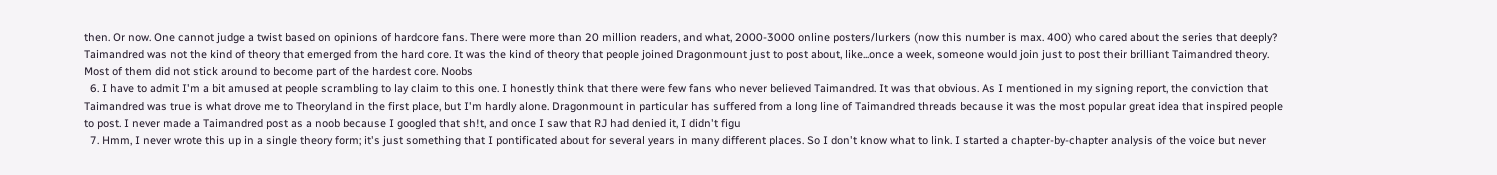then. Or now. One cannot judge a twist based on opinions of hardcore fans. There were more than 20 million readers, and what, 2000-3000 online posters/lurkers (now this number is max. 400) who cared about the series that deeply? Taimandred was not the kind of theory that emerged from the hard core. It was the kind of theory that people joined Dragonmount just to post about, like...once a week, someone would join just to post their brilliant Taimandred theory. Most of them did not stick around to become part of the hardest core. Noobs
  6. I have to admit I'm a bit amused at people scrambling to lay claim to this one. I honestly think that there were few fans who never believed Taimandred. It was that obvious. As I mentioned in my signing report, the conviction that Taimandred was true is what drove me to Theoryland in the first place, but I'm hardly alone. Dragonmount in particular has suffered from a long line of Taimandred threads because it was the most popular great idea that inspired people to post. I never made a Taimandred post as a noob because I googled that sh!t, and once I saw that RJ had denied it, I didn't figu
  7. Hmm, I never wrote this up in a single theory form; it's just something that I pontificated about for several years in many different places. So I don't know what to link. I started a chapter-by-chapter analysis of the voice but never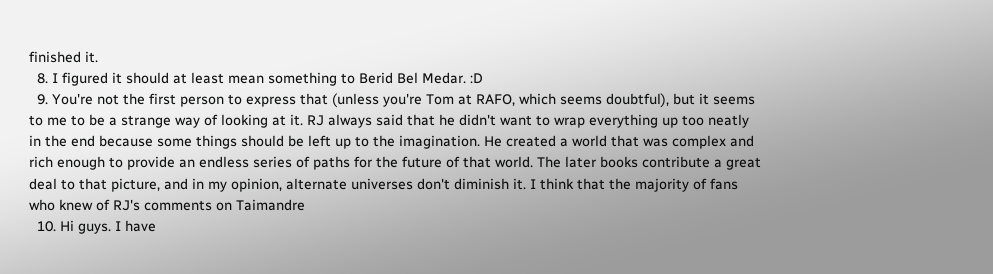finished it.
  8. I figured it should at least mean something to Berid Bel Medar. :D
  9. You're not the first person to express that (unless you're Tom at RAFO, which seems doubtful), but it seems to me to be a strange way of looking at it. RJ always said that he didn't want to wrap everything up too neatly in the end because some things should be left up to the imagination. He created a world that was complex and rich enough to provide an endless series of paths for the future of that world. The later books contribute a great deal to that picture, and in my opinion, alternate universes don't diminish it. I think that the majority of fans who knew of RJ's comments on Taimandre
  10. Hi guys. I have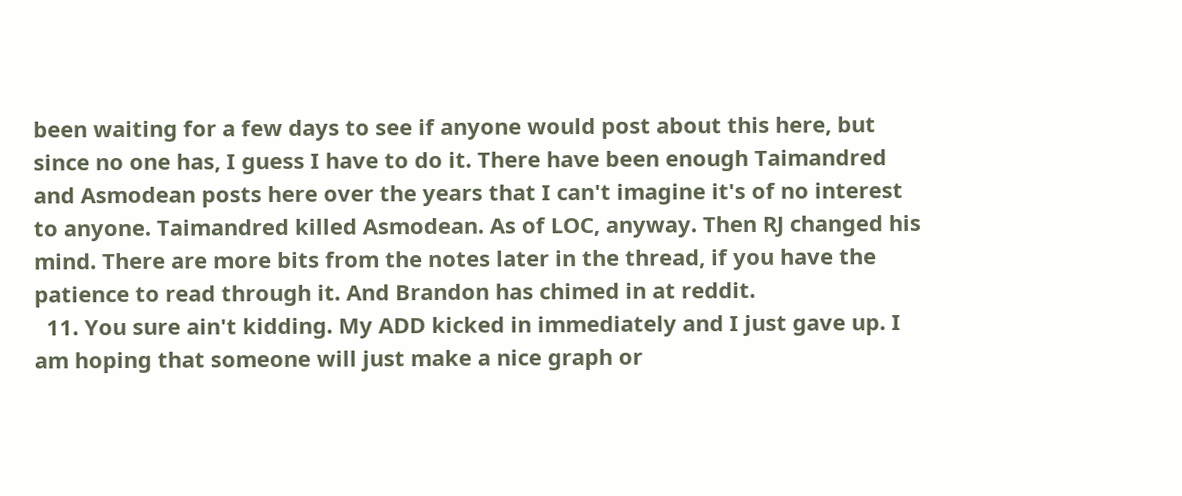been waiting for a few days to see if anyone would post about this here, but since no one has, I guess I have to do it. There have been enough Taimandred and Asmodean posts here over the years that I can't imagine it's of no interest to anyone. Taimandred killed Asmodean. As of LOC, anyway. Then RJ changed his mind. There are more bits from the notes later in the thread, if you have the patience to read through it. And Brandon has chimed in at reddit.
  11. You sure ain't kidding. My ADD kicked in immediately and I just gave up. I am hoping that someone will just make a nice graph or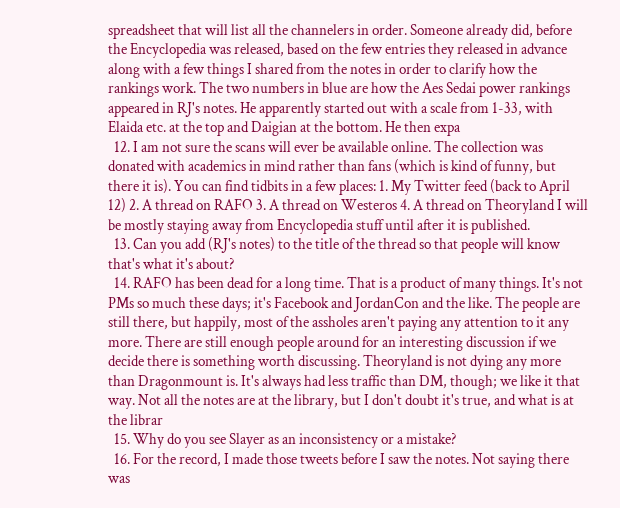spreadsheet that will list all the channelers in order. Someone already did, before the Encyclopedia was released, based on the few entries they released in advance along with a few things I shared from the notes in order to clarify how the rankings work. The two numbers in blue are how the Aes Sedai power rankings appeared in RJ's notes. He apparently started out with a scale from 1-33, with Elaida etc. at the top and Daigian at the bottom. He then expa
  12. I am not sure the scans will ever be available online. The collection was donated with academics in mind rather than fans (which is kind of funny, but there it is). You can find tidbits in a few places: 1. My Twitter feed (back to April 12) 2. A thread on RAFO 3. A thread on Westeros 4. A thread on Theoryland I will be mostly staying away from Encyclopedia stuff until after it is published.
  13. Can you add (RJ's notes) to the title of the thread so that people will know that's what it's about?
  14. RAFO has been dead for a long time. That is a product of many things. It's not PMs so much these days; it's Facebook and JordanCon and the like. The people are still there, but happily, most of the assholes aren't paying any attention to it any more. There are still enough people around for an interesting discussion if we decide there is something worth discussing. Theoryland is not dying any more than Dragonmount is. It's always had less traffic than DM, though; we like it that way. Not all the notes are at the library, but I don't doubt it's true, and what is at the librar
  15. Why do you see Slayer as an inconsistency or a mistake?
  16. For the record, I made those tweets before I saw the notes. Not saying there was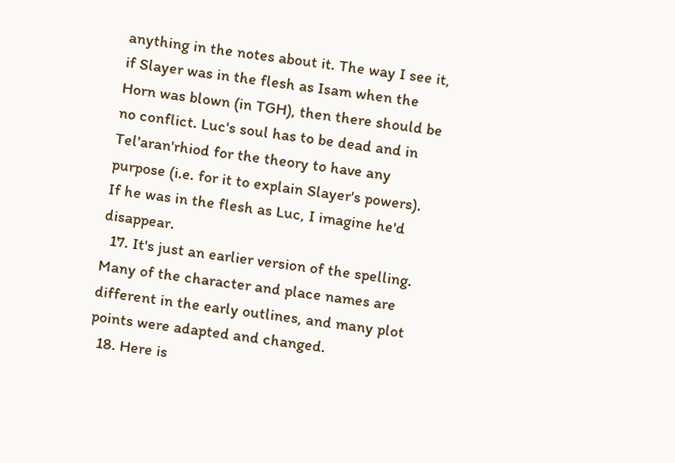anything in the notes about it. The way I see it, if Slayer was in the flesh as Isam when the Horn was blown (in TGH), then there should be no conflict. Luc's soul has to be dead and in Tel'aran'rhiod for the theory to have any purpose (i.e. for it to explain Slayer's powers). If he was in the flesh as Luc, I imagine he'd disappear.
  17. It's just an earlier version of the spelling. Many of the character and place names are different in the early outlines, and many plot points were adapted and changed.
  18. Here is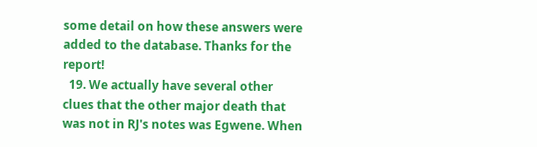some detail on how these answers were added to the database. Thanks for the report!
  19. We actually have several other clues that the other major death that was not in RJ's notes was Egwene. When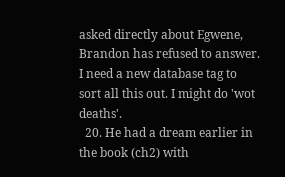asked directly about Egwene, Brandon has refused to answer. I need a new database tag to sort all this out. I might do 'wot deaths'.
  20. He had a dream earlier in the book (ch2) with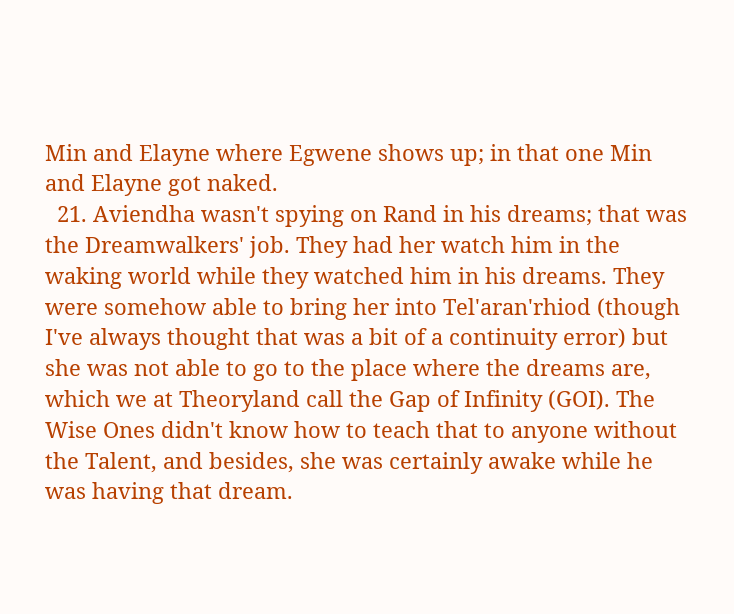Min and Elayne where Egwene shows up; in that one Min and Elayne got naked.
  21. Aviendha wasn't spying on Rand in his dreams; that was the Dreamwalkers' job. They had her watch him in the waking world while they watched him in his dreams. They were somehow able to bring her into Tel'aran'rhiod (though I've always thought that was a bit of a continuity error) but she was not able to go to the place where the dreams are, which we at Theoryland call the Gap of Infinity (GOI). The Wise Ones didn't know how to teach that to anyone without the Talent, and besides, she was certainly awake while he was having that dream.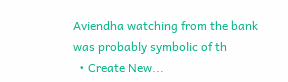Aviendha watching from the bank was probably symbolic of th
  • Create New...